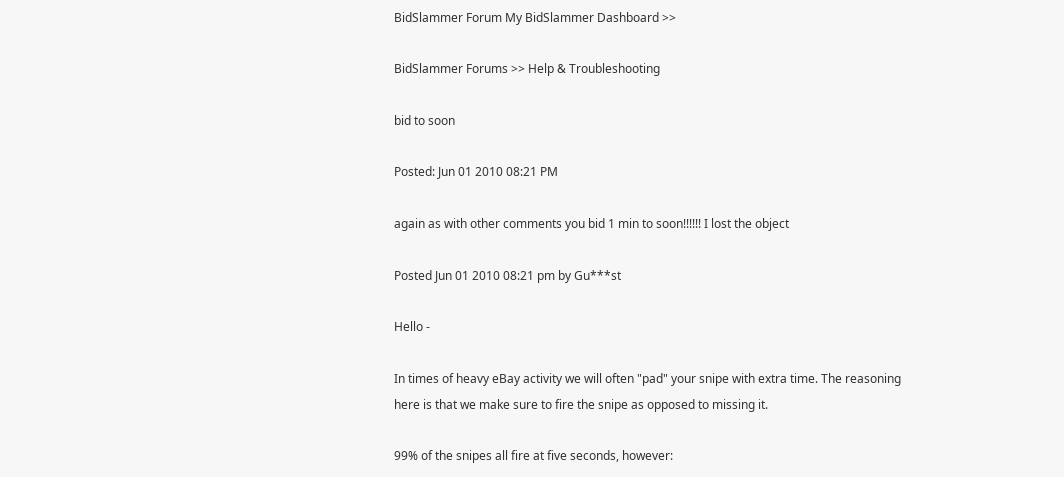BidSlammer Forum My BidSlammer Dashboard >>

BidSlammer Forums >> Help & Troubleshooting

bid to soon

Posted: Jun 01 2010 08:21 PM

again as with other comments you bid 1 min to soon!!!!!! I lost the object

Posted Jun 01 2010 08:21 pm by Gu***st

Hello -

In times of heavy eBay activity we will often "pad" your snipe with extra time. The reasoning here is that we make sure to fire the snipe as opposed to missing it.

99% of the snipes all fire at five seconds, however: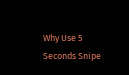Why Use 5 Seconds Snipe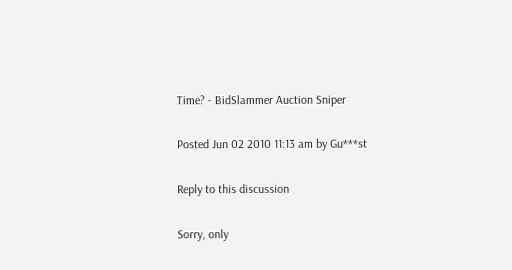Time? - BidSlammer Auction Sniper

Posted Jun 02 2010 11:13 am by Gu***st

Reply to this discussion

Sorry, only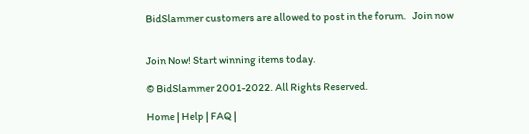BidSlammer customers are allowed to post in the forum.   Join now


Join Now! Start winning items today.

© BidSlammer 2001-2022. All Rights Reserved.

Home | Help | FAQ |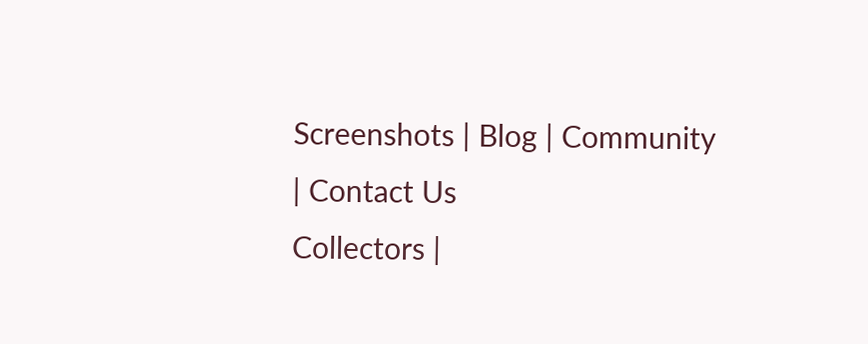Screenshots | Blog | Community | Contact Us
Collectors |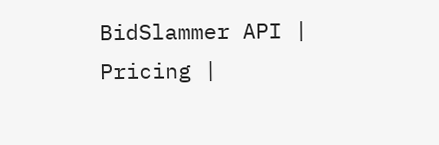BidSlammer API | Pricing |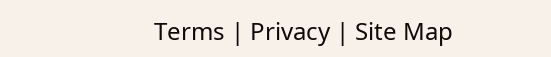Terms | Privacy | Site Map